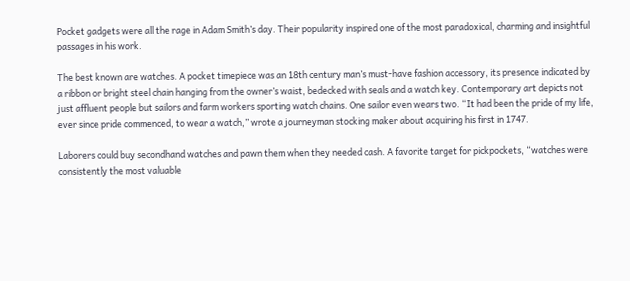Pocket gadgets were all the rage in Adam Smith’s day. Their popularity inspired one of the most paradoxical, charming and insightful passages in his work.

The best known are watches. A pocket timepiece was an 18th century man’s must-have fashion accessory, its presence indicated by a ribbon or bright steel chain hanging from the owner’s waist, bedecked with seals and a watch key. Contemporary art depicts not just affluent people but sailors and farm workers sporting watch chains. One sailor even wears two. “It had been the pride of my life, ever since pride commenced, to wear a watch,” wrote a journeyman stocking maker about acquiring his first in 1747.

Laborers could buy secondhand watches and pawn them when they needed cash. A favorite target for pickpockets, “watches were consistently the most valuable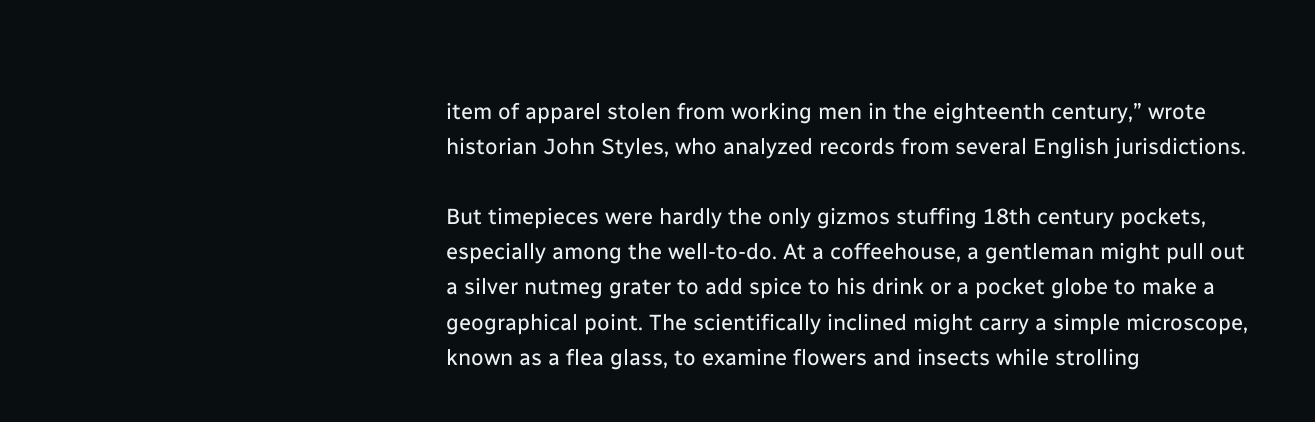item of apparel stolen from working men in the eighteenth century,” wrote historian John Styles, who analyzed records from several English jurisdictions.

But timepieces were hardly the only gizmos stuffing 18th century pockets, especially among the well-to-do. At a coffeehouse, a gentleman might pull out a silver nutmeg grater to add spice to his drink or a pocket globe to make a geographical point. The scientifically inclined might carry a simple microscope, known as a flea glass, to examine flowers and insects while strolling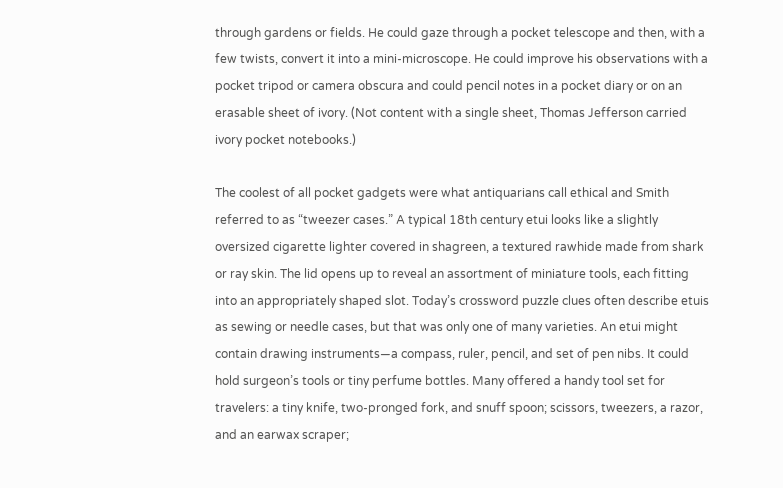through gardens or fields. He could gaze through a pocket telescope and then, with a few twists, convert it into a mini-microscope. He could improve his observations with a pocket tripod or camera obscura and could pencil notes in a pocket diary or on an erasable sheet of ivory. (Not content with a single sheet, Thomas Jefferson carried ivory pocket notebooks.)

The coolest of all pocket gadgets were what antiquarians call ethical and Smith referred to as “tweezer cases.” A typical 18th century etui looks like a slightly oversized cigarette lighter covered in shagreen, a textured rawhide made from shark or ray skin. The lid opens up to reveal an assortment of miniature tools, each fitting into an appropriately shaped slot. Today’s crossword puzzle clues often describe etuis as sewing or needle cases, but that was only one of many varieties. An etui might contain drawing instruments—a compass, ruler, pencil, and set of pen nibs. It could hold surgeon’s tools or tiny perfume bottles. Many offered a handy tool set for travelers: a tiny knife, two-pronged fork, and snuff spoon; scissors, tweezers, a razor, and an earwax scraper;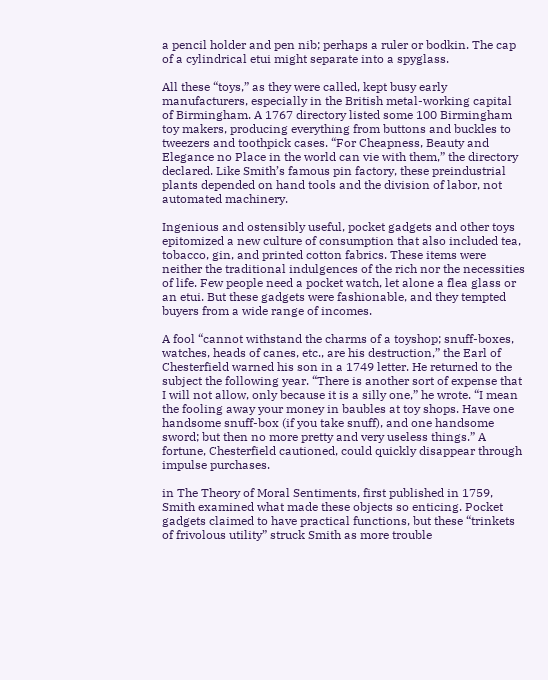a pencil holder and pen nib; perhaps a ruler or bodkin. The cap of a cylindrical etui might separate into a spyglass.

All these “toys,” as they were called, kept busy early manufacturers, especially in the British metal-working capital of Birmingham. A 1767 directory listed some 100 Birmingham toy makers, producing everything from buttons and buckles to tweezers and toothpick cases. “For Cheapness, Beauty and Elegance no Place in the world can vie with them,” the directory declared. Like Smith’s famous pin factory, these preindustrial plants depended on hand tools and the division of labor, not automated machinery.

Ingenious and ostensibly useful, pocket gadgets and other toys epitomized a new culture of consumption that also included tea, tobacco, gin, and printed cotton fabrics. These items were neither the traditional indulgences of the rich nor the necessities of life. Few people need a pocket watch, let alone a flea glass or an etui. But these gadgets were fashionable, and they tempted buyers from a wide range of incomes.

A fool “cannot withstand the charms of a toyshop; snuff-boxes, watches, heads of canes, etc., are his destruction,” the Earl of Chesterfield warned his son in a 1749 letter. He returned to the subject the following year. “There is another sort of expense that I will not allow, only because it is a silly one,” he wrote. “I mean the fooling away your money in baubles at toy shops. Have one handsome snuff-box (if you take snuff), and one handsome sword; but then no more pretty and very useless things.” A fortune, Chesterfield cautioned, could quickly disappear through impulse purchases.

in The Theory of Moral Sentiments, first published in 1759, Smith examined what made these objects so enticing. Pocket gadgets claimed to have practical functions, but these “trinkets of frivolous utility” struck Smith as more trouble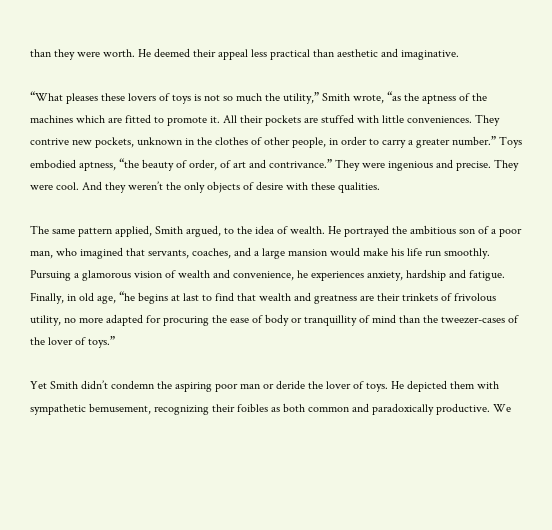than they were worth. He deemed their appeal less practical than aesthetic and imaginative.

“What pleases these lovers of toys is not so much the utility,” Smith wrote, “as the aptness of the machines which are fitted to promote it. All their pockets are stuffed with little conveniences. They contrive new pockets, unknown in the clothes of other people, in order to carry a greater number.” Toys embodied aptness, “the beauty of order, of art and contrivance.” They were ingenious and precise. They were cool. And they weren’t the only objects of desire with these qualities.

The same pattern applied, Smith argued, to the idea of wealth. He portrayed the ambitious son of a poor man, who imagined that servants, coaches, and a large mansion would make his life run smoothly. Pursuing a glamorous vision of wealth and convenience, he experiences anxiety, hardship and fatigue. Finally, in old age, “he begins at last to find that wealth and greatness are their trinkets of frivolous utility, no more adapted for procuring the ease of body or tranquillity of mind than the tweezer-cases of the lover of toys.”

Yet Smith didn’t condemn the aspiring poor man or deride the lover of toys. He depicted them with sympathetic bemusement, recognizing their foibles as both common and paradoxically productive. We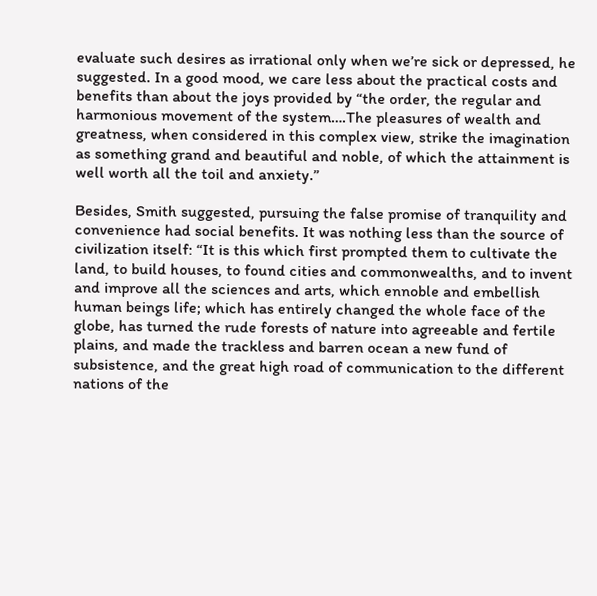evaluate such desires as irrational only when we’re sick or depressed, he suggested. In a good mood, we care less about the practical costs and benefits than about the joys provided by “the order, the regular and harmonious movement of the system….The pleasures of wealth and greatness, when considered in this complex view, strike the imagination as something grand and beautiful and noble, of which the attainment is well worth all the toil and anxiety.”

Besides, Smith suggested, pursuing the false promise of tranquility and convenience had social benefits. It was nothing less than the source of civilization itself: “It is this which first prompted them to cultivate the land, to build houses, to found cities and commonwealths, and to invent and improve all the sciences and arts, which ennoble and embellish human beings life; which has entirely changed the whole face of the globe, has turned the rude forests of nature into agreeable and fertile plains, and made the trackless and barren ocean a new fund of subsistence, and the great high road of communication to the different nations of the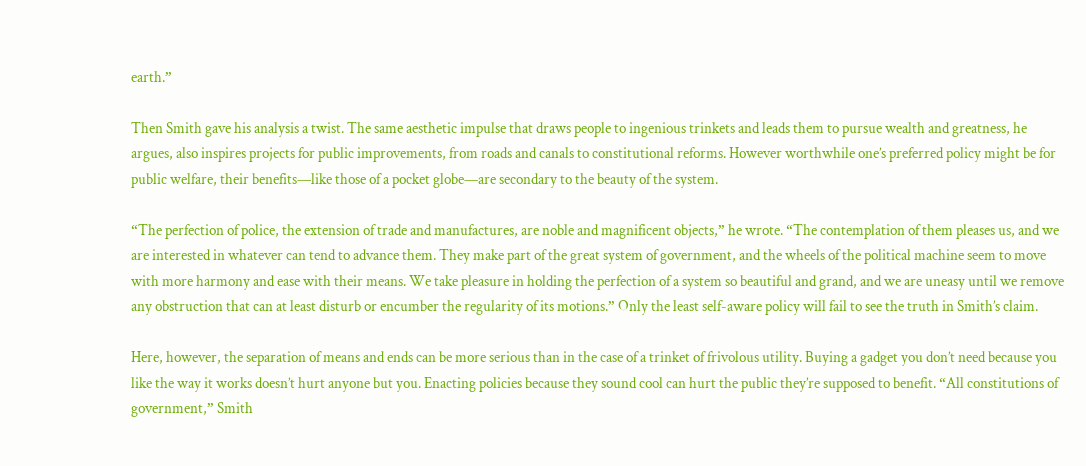earth.”

Then Smith gave his analysis a twist. The same aesthetic impulse that draws people to ingenious trinkets and leads them to pursue wealth and greatness, he argues, also inspires projects for public improvements, from roads and canals to constitutional reforms. However worthwhile one’s preferred policy might be for public welfare, their benefits—like those of a pocket globe—are secondary to the beauty of the system.

“The perfection of police, the extension of trade and manufactures, are noble and magnificent objects,” he wrote. “The contemplation of them pleases us, and we are interested in whatever can tend to advance them. They make part of the great system of government, and the wheels of the political machine seem to move with more harmony and ease with their means. We take pleasure in holding the perfection of a system so beautiful and grand, and we are uneasy until we remove any obstruction that can at least disturb or encumber the regularity of its motions.” Only the least self-aware policy will fail to see the truth in Smith’s claim.

Here, however, the separation of means and ends can be more serious than in the case of a trinket of frivolous utility. Buying a gadget you don’t need because you like the way it works doesn’t hurt anyone but you. Enacting policies because they sound cool can hurt the public they’re supposed to benefit. “All constitutions of government,” Smith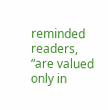reminded readers, “are valued only in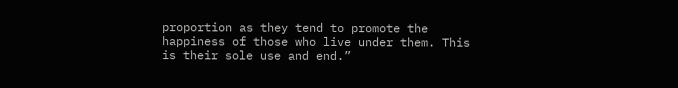proportion as they tend to promote the happiness of those who live under them. This is their sole use and end.”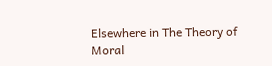Elsewhere in The Theory of Moral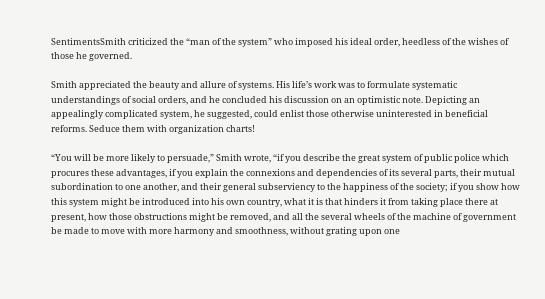SentimentsSmith criticized the “man of the system” who imposed his ideal order, heedless of the wishes of those he governed.

Smith appreciated the beauty and allure of systems. His life’s work was to formulate systematic understandings of social orders, and he concluded his discussion on an optimistic note. Depicting an appealingly complicated system, he suggested, could enlist those otherwise uninterested in beneficial reforms. Seduce them with organization charts!

“You will be more likely to persuade,” Smith wrote, “if you describe the great system of public police which procures these advantages, if you explain the connexions and dependencies of its several parts, their mutual subordination to one another, and their general subserviency to the happiness of the society; if you show how this system might be introduced into his own country, what it is that hinders it from taking place there at present, how those obstructions might be removed, and all the several wheels of the machine of government be made to move with more harmony and smoothness, without grating upon one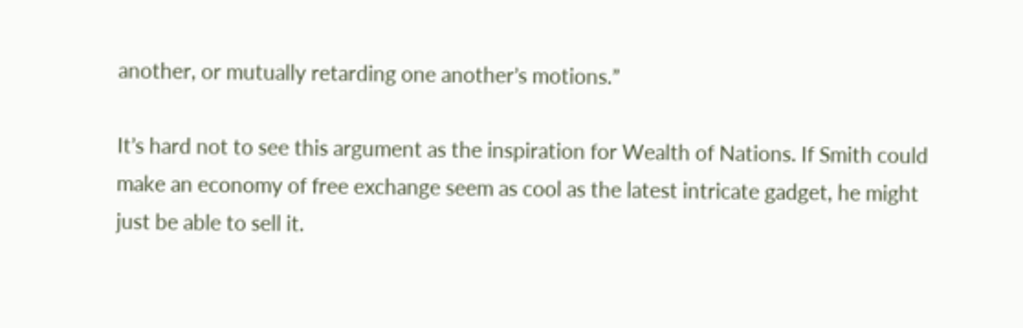another, or mutually retarding one another’s motions.”

It’s hard not to see this argument as the inspiration for Wealth of Nations. If Smith could make an economy of free exchange seem as cool as the latest intricate gadget, he might just be able to sell it.